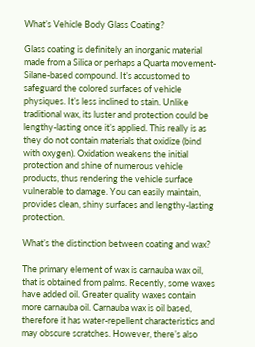What’s Vehicle Body Glass Coating?

Glass coating is definitely an inorganic material made from a Silica or perhaps a Quarta movement-Silane-based compound. It’s accustomed to safeguard the colored surfaces of vehicle physiques. It’s less inclined to stain. Unlike traditional wax, its luster and protection could be lengthy-lasting once it’s applied. This really is as they do not contain materials that oxidize (bind with oxygen). Oxidation weakens the initial protection and shine of numerous vehicle products, thus rendering the vehicle surface vulnerable to damage. You can easily maintain, provides clean, shiny surfaces and lengthy-lasting protection.

What’s the distinction between coating and wax?

The primary element of wax is carnauba wax oil, that is obtained from palms. Recently, some waxes have added oil. Greater quality waxes contain more carnauba oil. Carnauba wax is oil based, therefore it has water-repellent characteristics and may obscure scratches. However, there’s also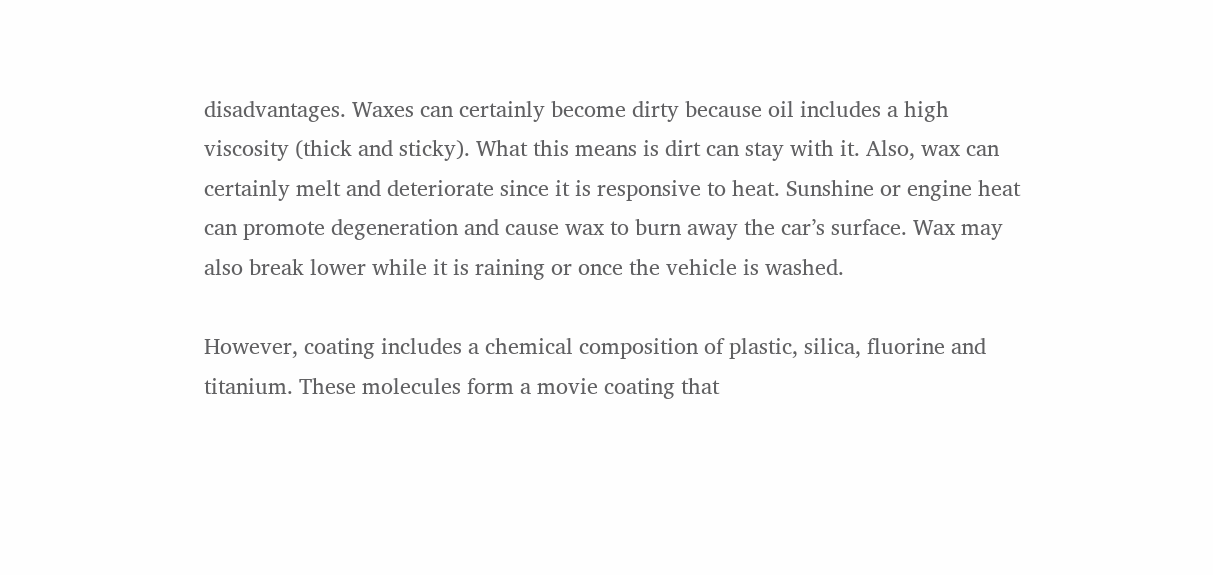disadvantages. Waxes can certainly become dirty because oil includes a high viscosity (thick and sticky). What this means is dirt can stay with it. Also, wax can certainly melt and deteriorate since it is responsive to heat. Sunshine or engine heat can promote degeneration and cause wax to burn away the car’s surface. Wax may also break lower while it is raining or once the vehicle is washed.

However, coating includes a chemical composition of plastic, silica, fluorine and titanium. These molecules form a movie coating that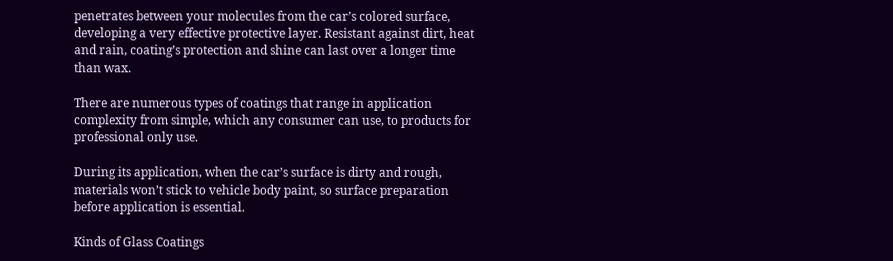penetrates between your molecules from the car’s colored surface, developing a very effective protective layer. Resistant against dirt, heat and rain, coating’s protection and shine can last over a longer time than wax.

There are numerous types of coatings that range in application complexity from simple, which any consumer can use, to products for professional only use.

During its application, when the car’s surface is dirty and rough, materials won’t stick to vehicle body paint, so surface preparation before application is essential.

Kinds of Glass Coatings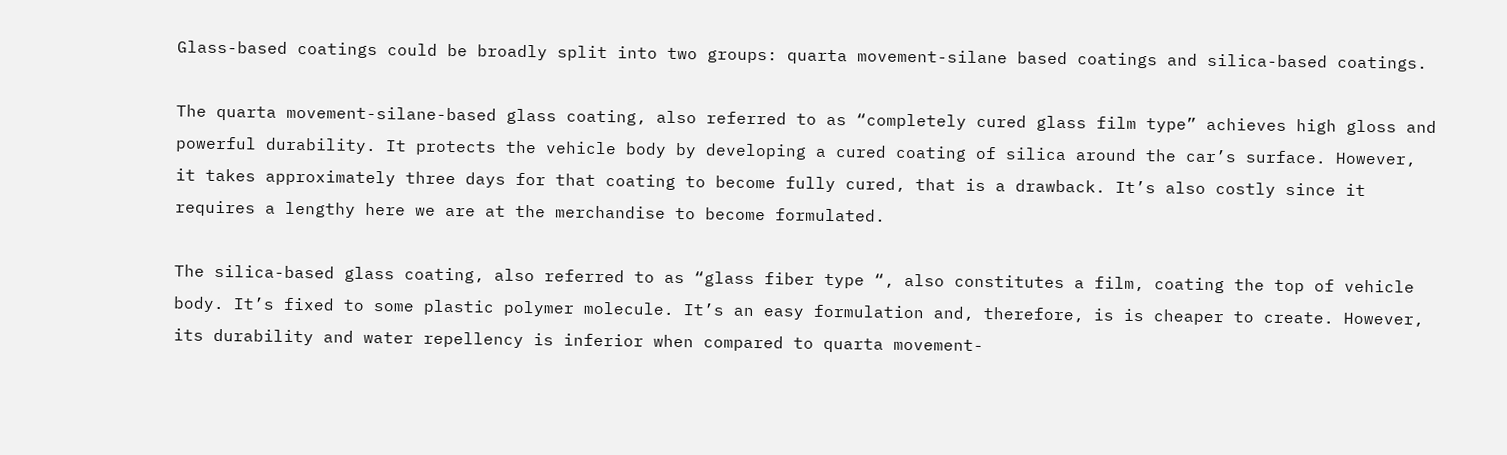Glass-based coatings could be broadly split into two groups: quarta movement-silane based coatings and silica-based coatings.

The quarta movement-silane-based glass coating, also referred to as “completely cured glass film type” achieves high gloss and powerful durability. It protects the vehicle body by developing a cured coating of silica around the car’s surface. However, it takes approximately three days for that coating to become fully cured, that is a drawback. It’s also costly since it requires a lengthy here we are at the merchandise to become formulated.

The silica-based glass coating, also referred to as “glass fiber type “, also constitutes a film, coating the top of vehicle body. It’s fixed to some plastic polymer molecule. It’s an easy formulation and, therefore, is is cheaper to create. However, its durability and water repellency is inferior when compared to quarta movement-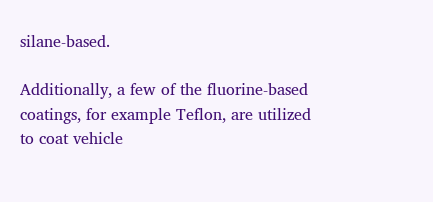silane-based.

Additionally, a few of the fluorine-based coatings, for example Teflon, are utilized to coat vehicle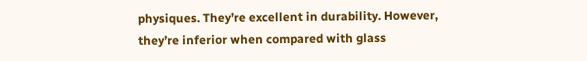physiques. They’re excellent in durability. However, they’re inferior when compared with glass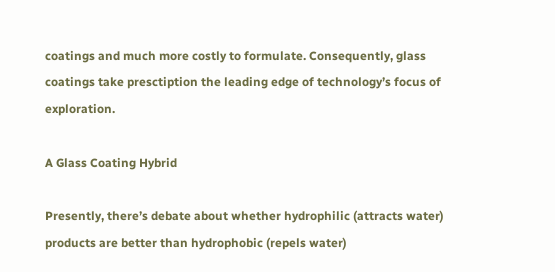coatings and much more costly to formulate. Consequently, glass coatings take presctiption the leading edge of technology’s focus of exploration.

A Glass Coating Hybrid

Presently, there’s debate about whether hydrophilic (attracts water) products are better than hydrophobic (repels water)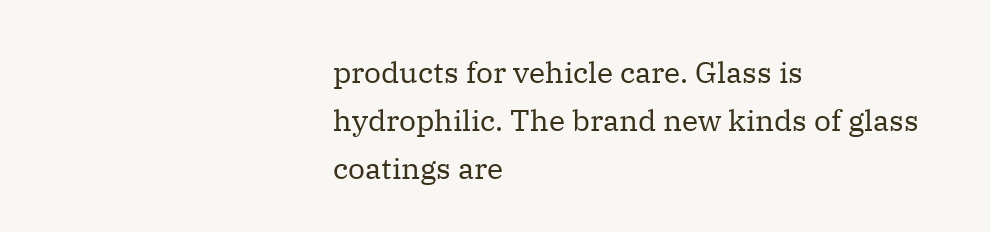products for vehicle care. Glass is hydrophilic. The brand new kinds of glass coatings are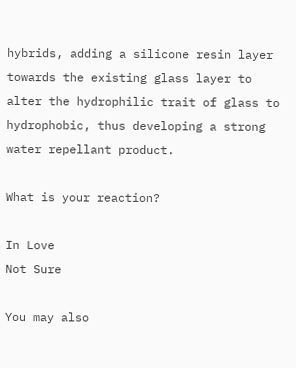hybrids, adding a silicone resin layer towards the existing glass layer to alter the hydrophilic trait of glass to hydrophobic, thus developing a strong water repellant product.

What is your reaction?

In Love
Not Sure

You may also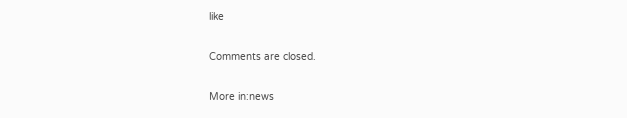like

Comments are closed.

More in:news